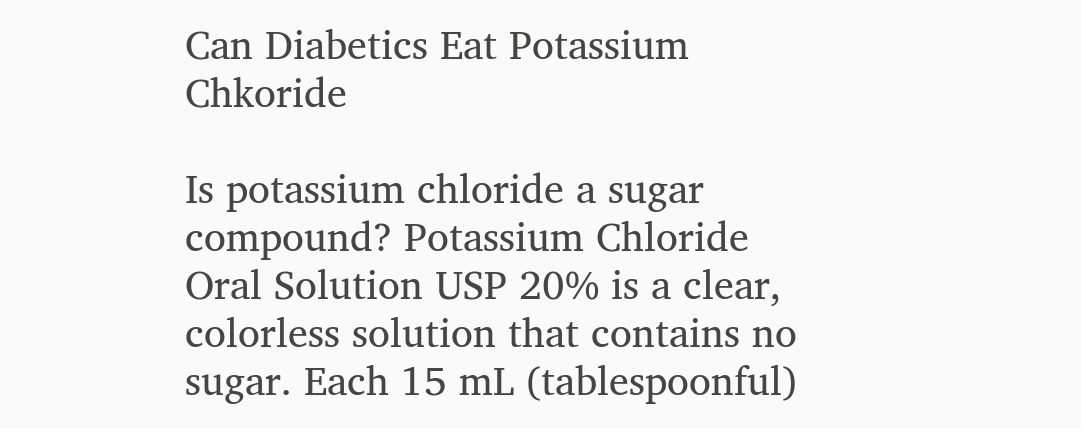Can Diabetics Eat Potassium Chkoride

Is potassium chloride a sugar compound? Potassium Chloride Oral Solution USP 20% is a clear, colorless solution that contains no sugar. Each 15 mL (tablespoonful)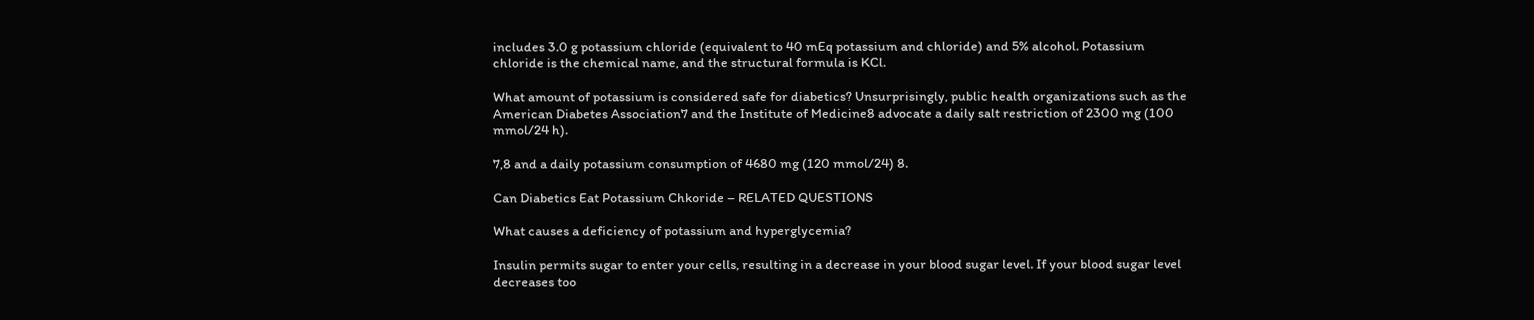includes 3.0 g potassium chloride (equivalent to 40 mEq potassium and chloride) and 5% alcohol. Potassium chloride is the chemical name, and the structural formula is KCl.

What amount of potassium is considered safe for diabetics? Unsurprisingly, public health organizations such as the American Diabetes Association7 and the Institute of Medicine8 advocate a daily salt restriction of 2300 mg (100 mmol/24 h).

7,8 and a daily potassium consumption of 4680 mg (120 mmol/24) 8.

Can Diabetics Eat Potassium Chkoride – RELATED QUESTIONS

What causes a deficiency of potassium and hyperglycemia?

Insulin permits sugar to enter your cells, resulting in a decrease in your blood sugar level. If your blood sugar level decreases too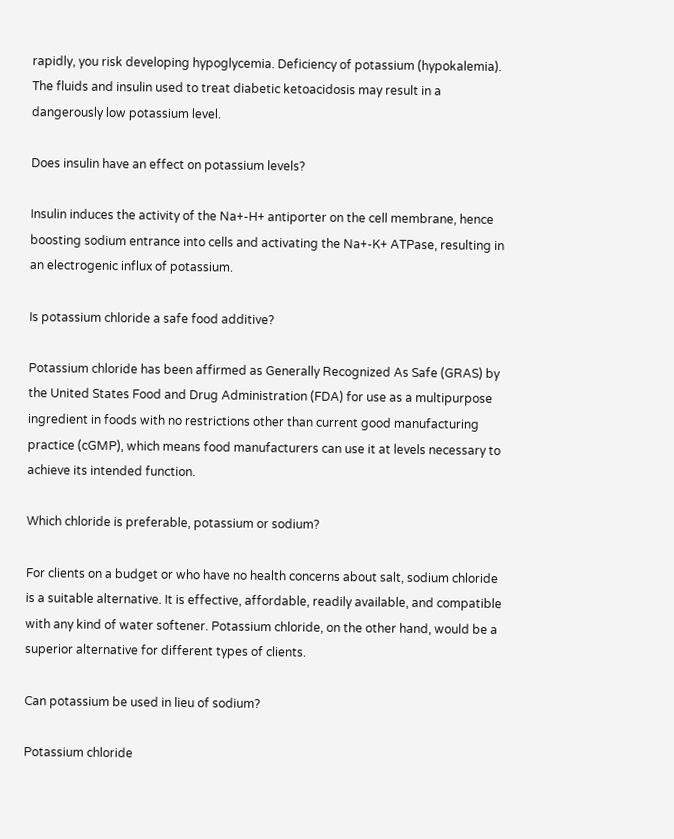rapidly, you risk developing hypoglycemia. Deficiency of potassium (hypokalemia). The fluids and insulin used to treat diabetic ketoacidosis may result in a dangerously low potassium level.

Does insulin have an effect on potassium levels?

Insulin induces the activity of the Na+-H+ antiporter on the cell membrane, hence boosting sodium entrance into cells and activating the Na+-K+ ATPase, resulting in an electrogenic influx of potassium.

Is potassium chloride a safe food additive?

Potassium chloride has been affirmed as Generally Recognized As Safe (GRAS) by the United States Food and Drug Administration (FDA) for use as a multipurpose ingredient in foods with no restrictions other than current good manufacturing practice (cGMP), which means food manufacturers can use it at levels necessary to achieve its intended function.

Which chloride is preferable, potassium or sodium?

For clients on a budget or who have no health concerns about salt, sodium chloride is a suitable alternative. It is effective, affordable, readily available, and compatible with any kind of water softener. Potassium chloride, on the other hand, would be a superior alternative for different types of clients.

Can potassium be used in lieu of sodium?

Potassium chloride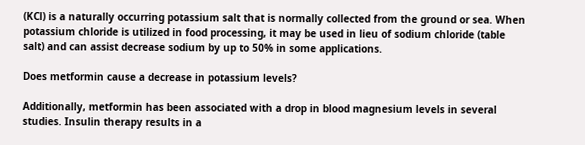(KCl) is a naturally occurring potassium salt that is normally collected from the ground or sea. When potassium chloride is utilized in food processing, it may be used in lieu of sodium chloride (table salt) and can assist decrease sodium by up to 50% in some applications.

Does metformin cause a decrease in potassium levels?

Additionally, metformin has been associated with a drop in blood magnesium levels in several studies. Insulin therapy results in a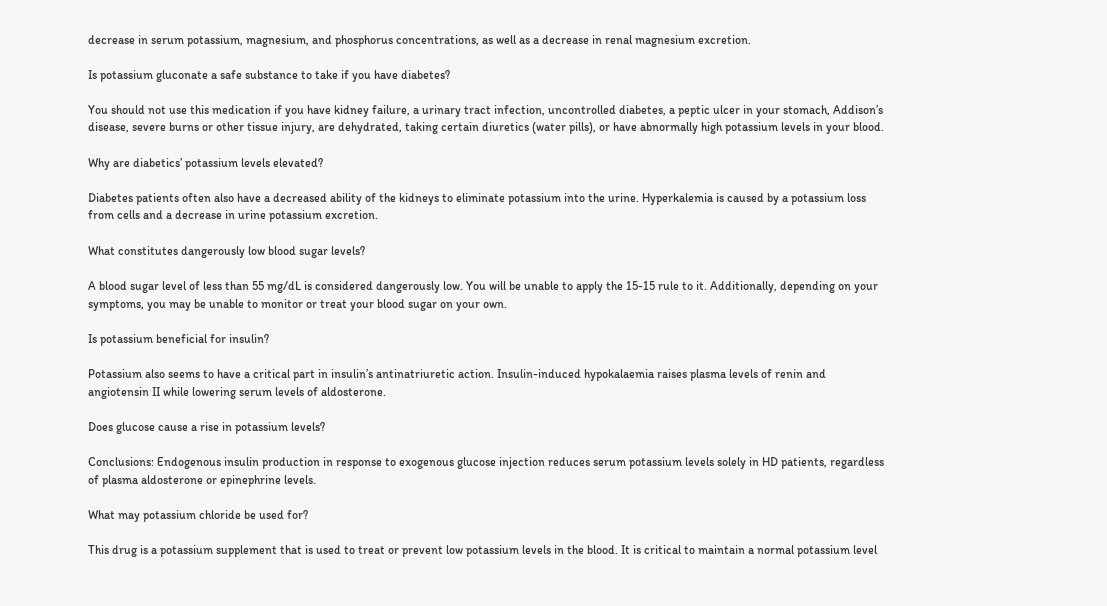decrease in serum potassium, magnesium, and phosphorus concentrations, as well as a decrease in renal magnesium excretion.

Is potassium gluconate a safe substance to take if you have diabetes?

You should not use this medication if you have kidney failure, a urinary tract infection, uncontrolled diabetes, a peptic ulcer in your stomach, Addison’s disease, severe burns or other tissue injury, are dehydrated, taking certain diuretics (water pills), or have abnormally high potassium levels in your blood.

Why are diabetics’ potassium levels elevated?

Diabetes patients often also have a decreased ability of the kidneys to eliminate potassium into the urine. Hyperkalemia is caused by a potassium loss from cells and a decrease in urine potassium excretion.

What constitutes dangerously low blood sugar levels?

A blood sugar level of less than 55 mg/dL is considered dangerously low. You will be unable to apply the 15-15 rule to it. Additionally, depending on your symptoms, you may be unable to monitor or treat your blood sugar on your own.

Is potassium beneficial for insulin?

Potassium also seems to have a critical part in insulin’s antinatriuretic action. Insulin-induced hypokalaemia raises plasma levels of renin and angiotensin II while lowering serum levels of aldosterone.

Does glucose cause a rise in potassium levels?

Conclusions: Endogenous insulin production in response to exogenous glucose injection reduces serum potassium levels solely in HD patients, regardless of plasma aldosterone or epinephrine levels.

What may potassium chloride be used for?

This drug is a potassium supplement that is used to treat or prevent low potassium levels in the blood. It is critical to maintain a normal potassium level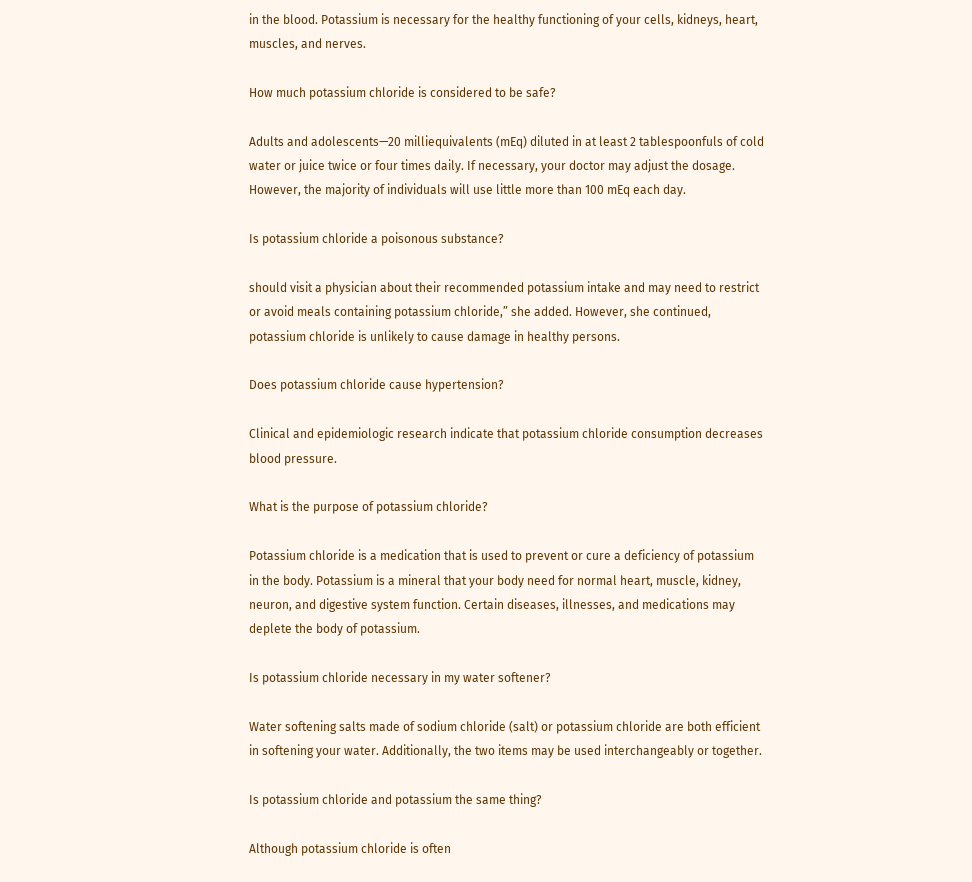in the blood. Potassium is necessary for the healthy functioning of your cells, kidneys, heart, muscles, and nerves.

How much potassium chloride is considered to be safe?

Adults and adolescents—20 milliequivalents (mEq) diluted in at least 2 tablespoonfuls of cold water or juice twice or four times daily. If necessary, your doctor may adjust the dosage. However, the majority of individuals will use little more than 100 mEq each day.

Is potassium chloride a poisonous substance?

should visit a physician about their recommended potassium intake and may need to restrict or avoid meals containing potassium chloride,” she added. However, she continued, potassium chloride is unlikely to cause damage in healthy persons.

Does potassium chloride cause hypertension?

Clinical and epidemiologic research indicate that potassium chloride consumption decreases blood pressure.

What is the purpose of potassium chloride?

Potassium chloride is a medication that is used to prevent or cure a deficiency of potassium in the body. Potassium is a mineral that your body need for normal heart, muscle, kidney, neuron, and digestive system function. Certain diseases, illnesses, and medications may deplete the body of potassium.

Is potassium chloride necessary in my water softener?

Water softening salts made of sodium chloride (salt) or potassium chloride are both efficient in softening your water. Additionally, the two items may be used interchangeably or together.

Is potassium chloride and potassium the same thing?

Although potassium chloride is often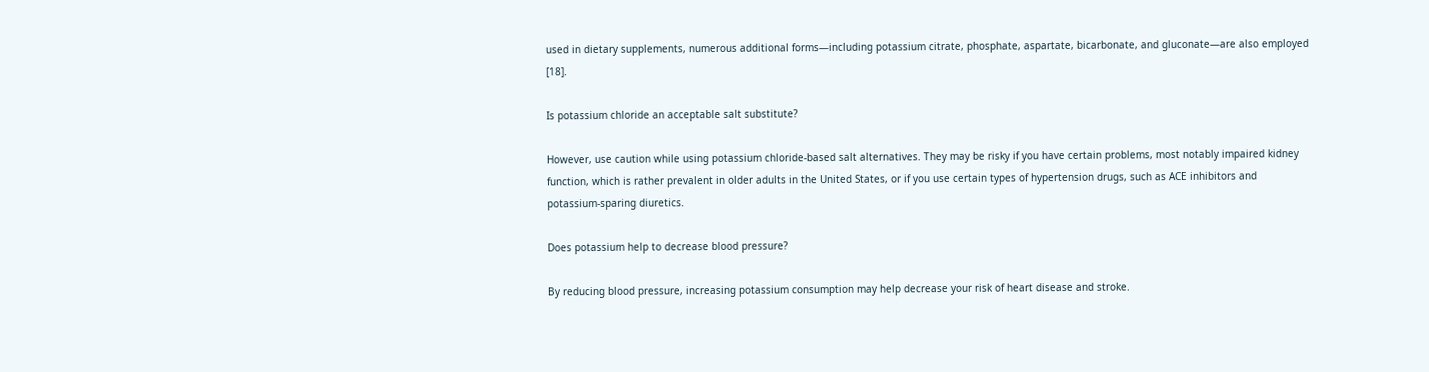used in dietary supplements, numerous additional forms—including potassium citrate, phosphate, aspartate, bicarbonate, and gluconate—are also employed [18].

Is potassium chloride an acceptable salt substitute?

However, use caution while using potassium chloride-based salt alternatives. They may be risky if you have certain problems, most notably impaired kidney function, which is rather prevalent in older adults in the United States, or if you use certain types of hypertension drugs, such as ACE inhibitors and potassium-sparing diuretics.

Does potassium help to decrease blood pressure?

By reducing blood pressure, increasing potassium consumption may help decrease your risk of heart disease and stroke.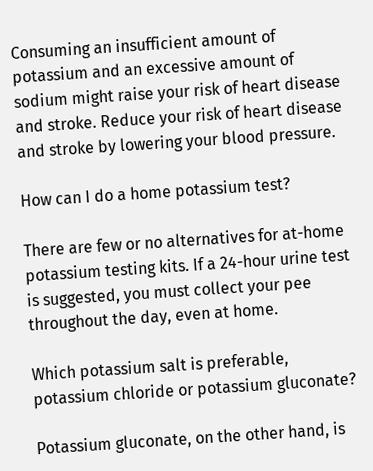Consuming an insufficient amount of potassium and an excessive amount of sodium might raise your risk of heart disease and stroke. Reduce your risk of heart disease and stroke by lowering your blood pressure.

How can I do a home potassium test?

There are few or no alternatives for at-home potassium testing kits. If a 24-hour urine test is suggested, you must collect your pee throughout the day, even at home.

Which potassium salt is preferable, potassium chloride or potassium gluconate?

Potassium gluconate, on the other hand, is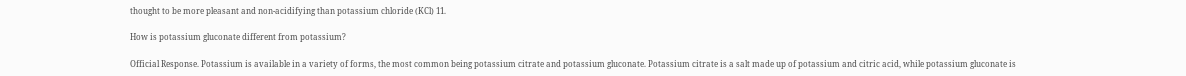thought to be more pleasant and non-acidifying than potassium chloride (KCl) 11.

How is potassium gluconate different from potassium?

Official Response. Potassium is available in a variety of forms, the most common being potassium citrate and potassium gluconate. Potassium citrate is a salt made up of potassium and citric acid, while potassium gluconate is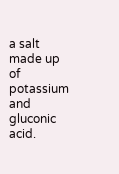a salt made up of potassium and gluconic acid.